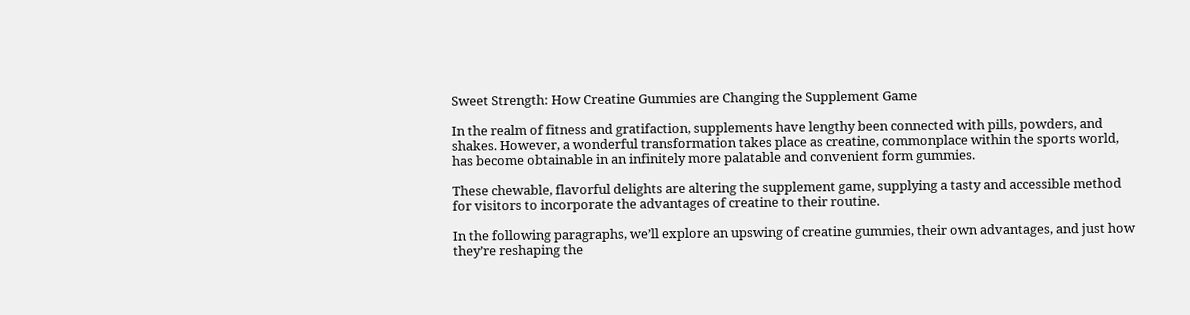Sweet Strength: How Creatine Gummies are Changing the Supplement Game

In the realm of fitness and gratifaction, supplements have lengthy been connected with pills, powders, and shakes. However, a wonderful transformation takes place as creatine, commonplace within the sports world, has become obtainable in an infinitely more palatable and convenient form gummies.

These chewable, flavorful delights are altering the supplement game, supplying a tasty and accessible method for visitors to incorporate the advantages of creatine to their routine.

In the following paragraphs, we’ll explore an upswing of creatine gummies, their own advantages, and just how they’re reshaping the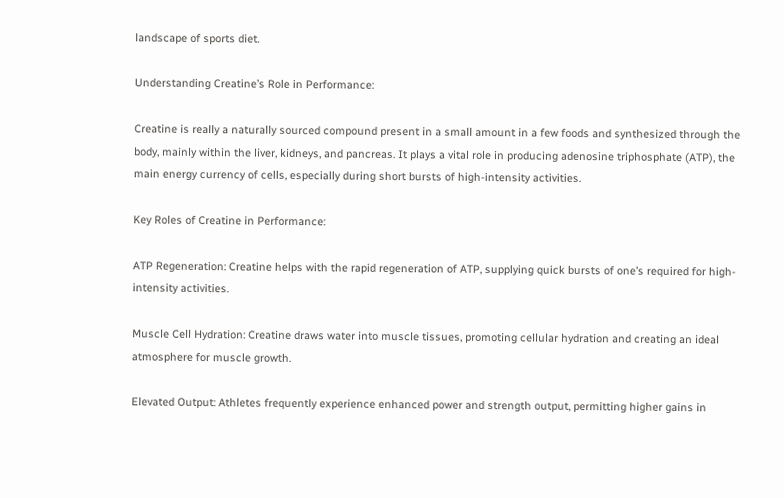landscape of sports diet.

Understanding Creatine’s Role in Performance:

Creatine is really a naturally sourced compound present in a small amount in a few foods and synthesized through the body, mainly within the liver, kidneys, and pancreas. It plays a vital role in producing adenosine triphosphate (ATP), the main energy currency of cells, especially during short bursts of high-intensity activities.

Key Roles of Creatine in Performance:

ATP Regeneration: Creatine helps with the rapid regeneration of ATP, supplying quick bursts of one’s required for high-intensity activities.

Muscle Cell Hydration: Creatine draws water into muscle tissues, promoting cellular hydration and creating an ideal atmosphere for muscle growth.

Elevated Output: Athletes frequently experience enhanced power and strength output, permitting higher gains in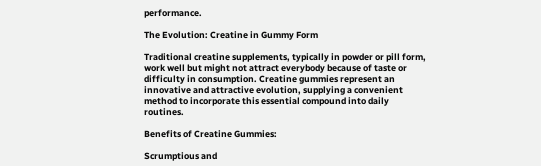performance.

The Evolution: Creatine in Gummy Form

Traditional creatine supplements, typically in powder or pill form, work well but might not attract everybody because of taste or difficulty in consumption. Creatine gummies represent an innovative and attractive evolution, supplying a convenient method to incorporate this essential compound into daily routines.

Benefits of Creatine Gummies:

Scrumptious and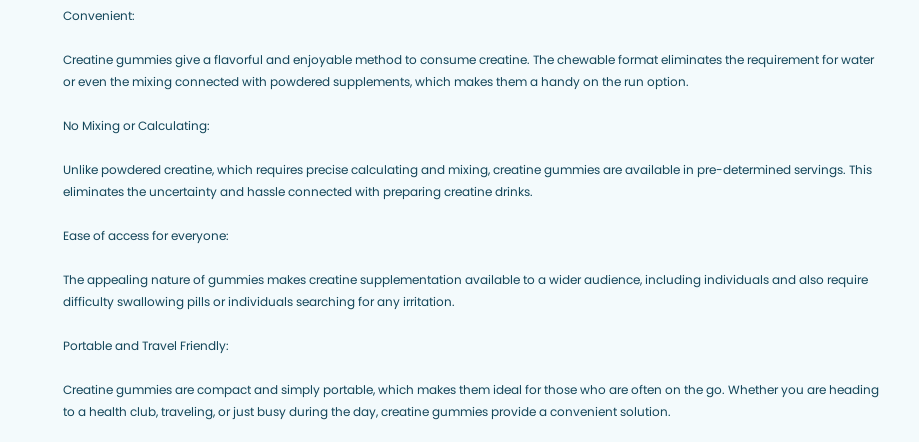Convenient:

Creatine gummies give a flavorful and enjoyable method to consume creatine. The chewable format eliminates the requirement for water or even the mixing connected with powdered supplements, which makes them a handy on the run option.

No Mixing or Calculating:

Unlike powdered creatine, which requires precise calculating and mixing, creatine gummies are available in pre-determined servings. This eliminates the uncertainty and hassle connected with preparing creatine drinks.

Ease of access for everyone:

The appealing nature of gummies makes creatine supplementation available to a wider audience, including individuals and also require difficulty swallowing pills or individuals searching for any irritation.

Portable and Travel Friendly:

Creatine gummies are compact and simply portable, which makes them ideal for those who are often on the go. Whether you are heading to a health club, traveling, or just busy during the day, creatine gummies provide a convenient solution.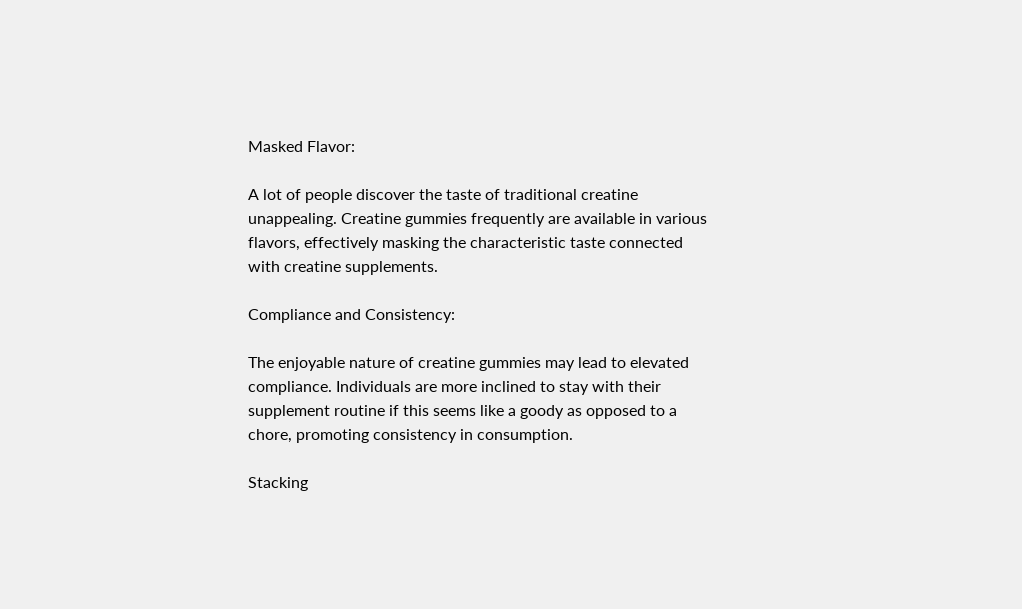Masked Flavor:

A lot of people discover the taste of traditional creatine unappealing. Creatine gummies frequently are available in various flavors, effectively masking the characteristic taste connected with creatine supplements.

Compliance and Consistency:

The enjoyable nature of creatine gummies may lead to elevated compliance. Individuals are more inclined to stay with their supplement routine if this seems like a goody as opposed to a chore, promoting consistency in consumption.

Stacking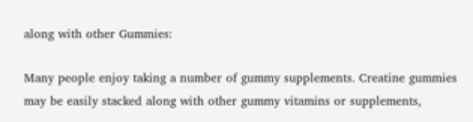along with other Gummies:

Many people enjoy taking a number of gummy supplements. Creatine gummies may be easily stacked along with other gummy vitamins or supplements,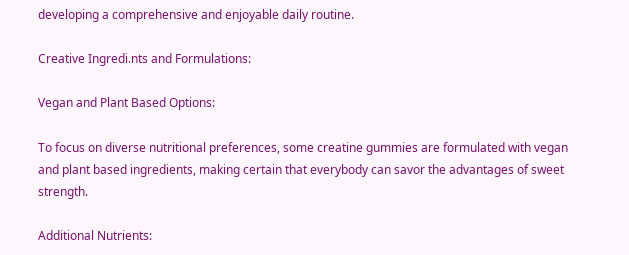developing a comprehensive and enjoyable daily routine.

Creative Ingredi.nts and Formulations:

Vegan and Plant Based Options:

To focus on diverse nutritional preferences, some creatine gummies are formulated with vegan and plant based ingredients, making certain that everybody can savor the advantages of sweet strength.

Additional Nutrients: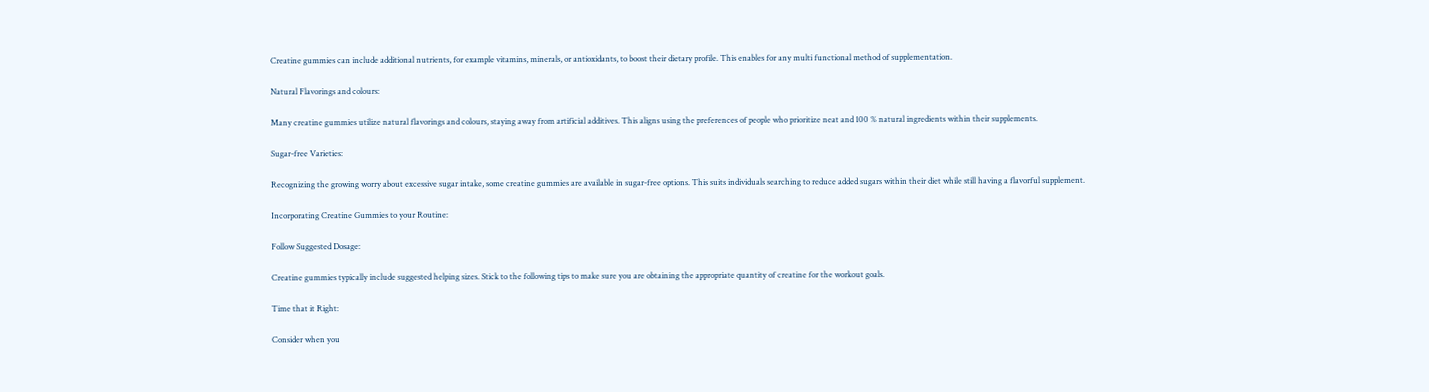Creatine gummies can include additional nutrients, for example vitamins, minerals, or antioxidants, to boost their dietary profile. This enables for any multi functional method of supplementation.

Natural Flavorings and colours:

Many creatine gummies utilize natural flavorings and colours, staying away from artificial additives. This aligns using the preferences of people who prioritize neat and 100 % natural ingredients within their supplements.

Sugar-free Varieties:

Recognizing the growing worry about excessive sugar intake, some creatine gummies are available in sugar-free options. This suits individuals searching to reduce added sugars within their diet while still having a flavorful supplement.

Incorporating Creatine Gummies to your Routine:

Follow Suggested Dosage:

Creatine gummies typically include suggested helping sizes. Stick to the following tips to make sure you are obtaining the appropriate quantity of creatine for the workout goals.

Time that it Right:

Consider when you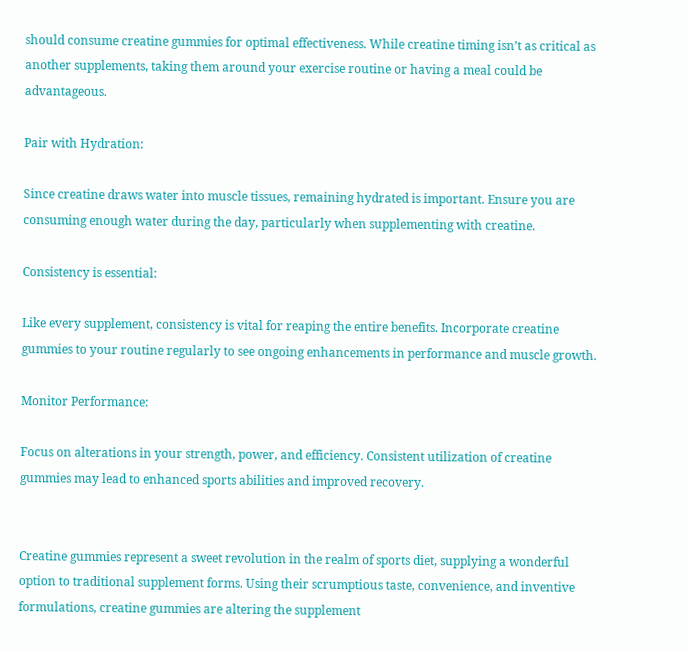should consume creatine gummies for optimal effectiveness. While creatine timing isn’t as critical as another supplements, taking them around your exercise routine or having a meal could be advantageous.

Pair with Hydration:

Since creatine draws water into muscle tissues, remaining hydrated is important. Ensure you are consuming enough water during the day, particularly when supplementing with creatine.

Consistency is essential:

Like every supplement, consistency is vital for reaping the entire benefits. Incorporate creatine gummies to your routine regularly to see ongoing enhancements in performance and muscle growth.

Monitor Performance:

Focus on alterations in your strength, power, and efficiency. Consistent utilization of creatine gummies may lead to enhanced sports abilities and improved recovery.


Creatine gummies represent a sweet revolution in the realm of sports diet, supplying a wonderful option to traditional supplement forms. Using their scrumptious taste, convenience, and inventive formulations, creatine gummies are altering the supplement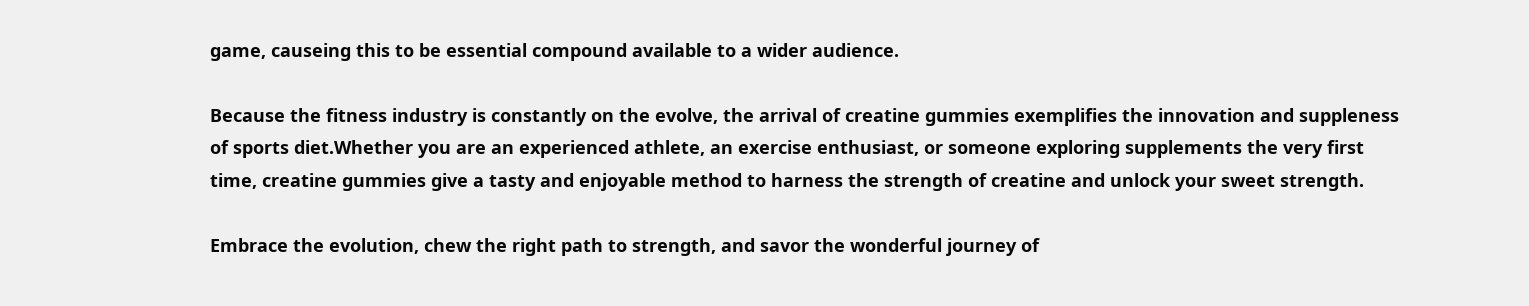game, causeing this to be essential compound available to a wider audience.

Because the fitness industry is constantly on the evolve, the arrival of creatine gummies exemplifies the innovation and suppleness of sports diet.Whether you are an experienced athlete, an exercise enthusiast, or someone exploring supplements the very first time, creatine gummies give a tasty and enjoyable method to harness the strength of creatine and unlock your sweet strength.

Embrace the evolution, chew the right path to strength, and savor the wonderful journey of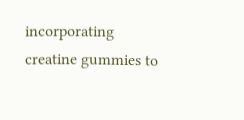incorporating creatine gummies to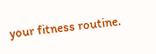your fitness routine.